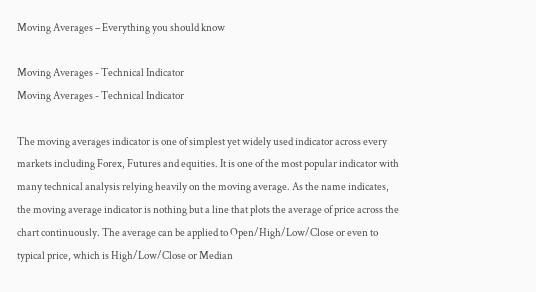Moving Averages – Everything you should know

Moving Averages - Technical Indicator
Moving Averages - Technical Indicator

The moving averages indicator is one of simplest yet widely used indicator across every markets including Forex, Futures and equities. It is one of the most popular indicator with many technical analysis relying heavily on the moving average. As the name indicates, the moving average indicator is nothing but a line that plots the average of price across the chart continuously. The average can be applied to Open/High/Low/Close or even to typical price, which is High/Low/Close or Median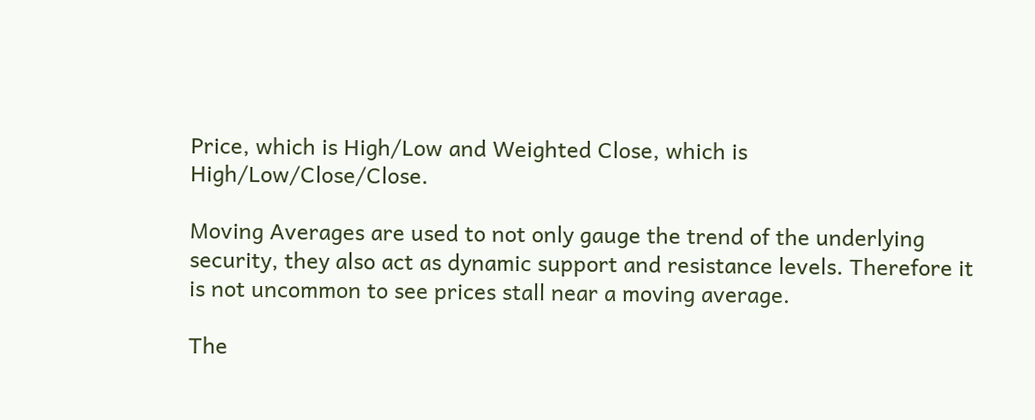Price, which is High/Low and Weighted Close, which is High/Low/Close/Close.

Moving Averages are used to not only gauge the trend of the underlying security, they also act as dynamic support and resistance levels. Therefore it is not uncommon to see prices stall near a moving average.

The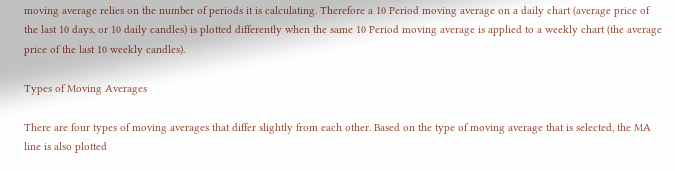moving average relies on the number of periods it is calculating. Therefore a 10 Period moving average on a daily chart (average price of the last 10 days, or 10 daily candles) is plotted differently when the same 10 Period moving average is applied to a weekly chart (the average price of the last 10 weekly candles).

Types of Moving Averages

There are four types of moving averages that differ slightly from each other. Based on the type of moving average that is selected, the MA line is also plotted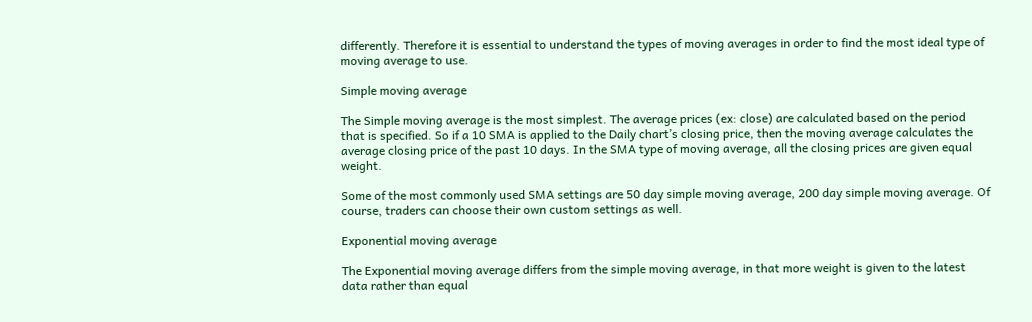differently. Therefore it is essential to understand the types of moving averages in order to find the most ideal type of moving average to use.

Simple moving average

The Simple moving average is the most simplest. The average prices (ex: close) are calculated based on the period that is specified. So if a 10 SMA is applied to the Daily chart’s closing price, then the moving average calculates the average closing price of the past 10 days. In the SMA type of moving average, all the closing prices are given equal weight.

Some of the most commonly used SMA settings are 50 day simple moving average, 200 day simple moving average. Of course, traders can choose their own custom settings as well.

Exponential moving average

The Exponential moving average differs from the simple moving average, in that more weight is given to the latest data rather than equal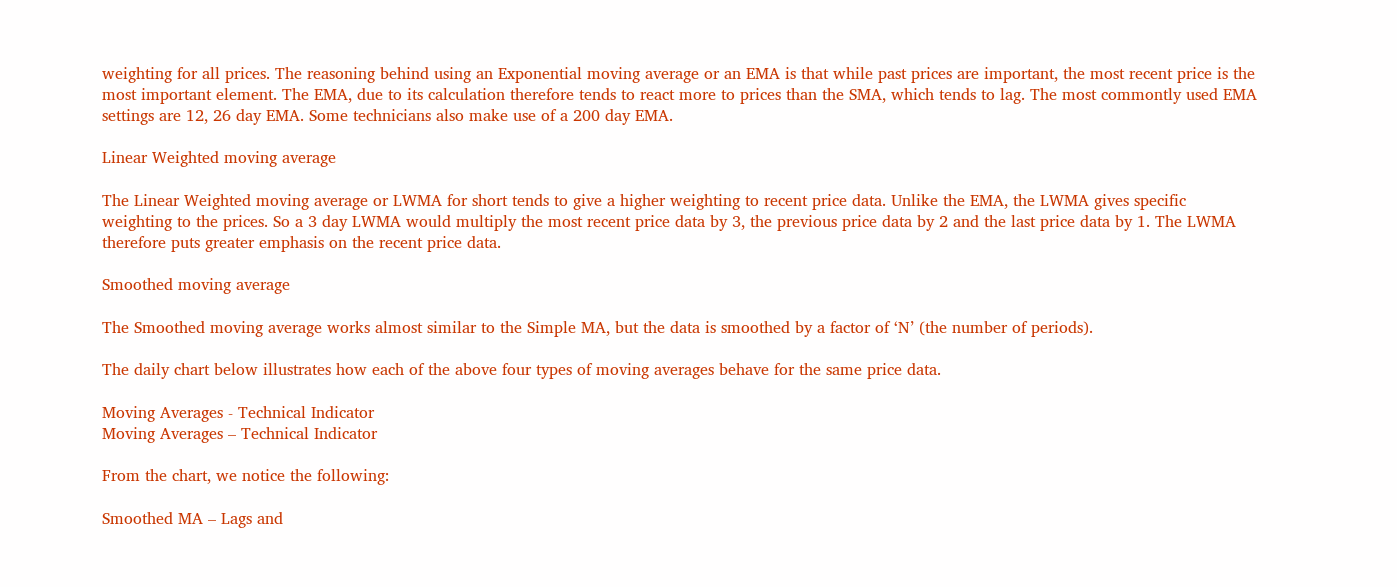weighting for all prices. The reasoning behind using an Exponential moving average or an EMA is that while past prices are important, the most recent price is the most important element. The EMA, due to its calculation therefore tends to react more to prices than the SMA, which tends to lag. The most commontly used EMA settings are 12, 26 day EMA. Some technicians also make use of a 200 day EMA.

Linear Weighted moving average

The Linear Weighted moving average or LWMA for short tends to give a higher weighting to recent price data. Unlike the EMA, the LWMA gives specific weighting to the prices. So a 3 day LWMA would multiply the most recent price data by 3, the previous price data by 2 and the last price data by 1. The LWMA therefore puts greater emphasis on the recent price data.

Smoothed moving average

The Smoothed moving average works almost similar to the Simple MA, but the data is smoothed by a factor of ‘N’ (the number of periods).

The daily chart below illustrates how each of the above four types of moving averages behave for the same price data.

Moving Averages - Technical Indicator
Moving Averages – Technical Indicator

From the chart, we notice the following:

Smoothed MA – Lags and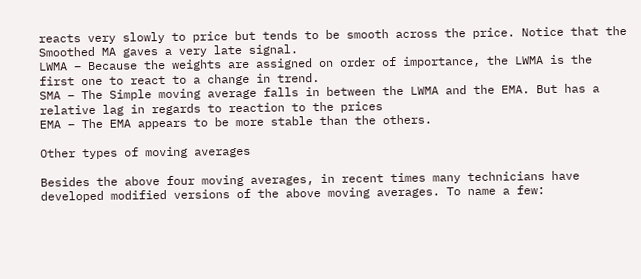reacts very slowly to price but tends to be smooth across the price. Notice that the Smoothed MA gaves a very late signal.
LWMA – Because the weights are assigned on order of importance, the LWMA is the first one to react to a change in trend.
SMA – The Simple moving average falls in between the LWMA and the EMA. But has a relative lag in regards to reaction to the prices
EMA – The EMA appears to be more stable than the others.

Other types of moving averages

Besides the above four moving averages, in recent times many technicians have developed modified versions of the above moving averages. To name a few: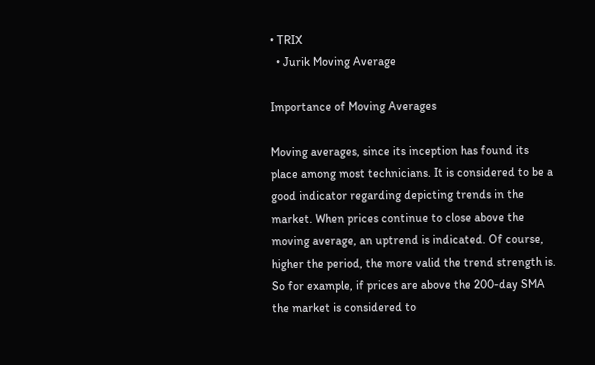• TRIX
  • Jurik Moving Average

Importance of Moving Averages

Moving averages, since its inception has found its place among most technicians. It is considered to be a good indicator regarding depicting trends in the market. When prices continue to close above the moving average, an uptrend is indicated. Of course, higher the period, the more valid the trend strength is. So for example, if prices are above the 200-day SMA the market is considered to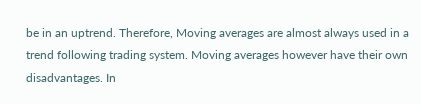be in an uptrend. Therefore, Moving averages are almost always used in a trend following trading system. Moving averages however have their own disadvantages. In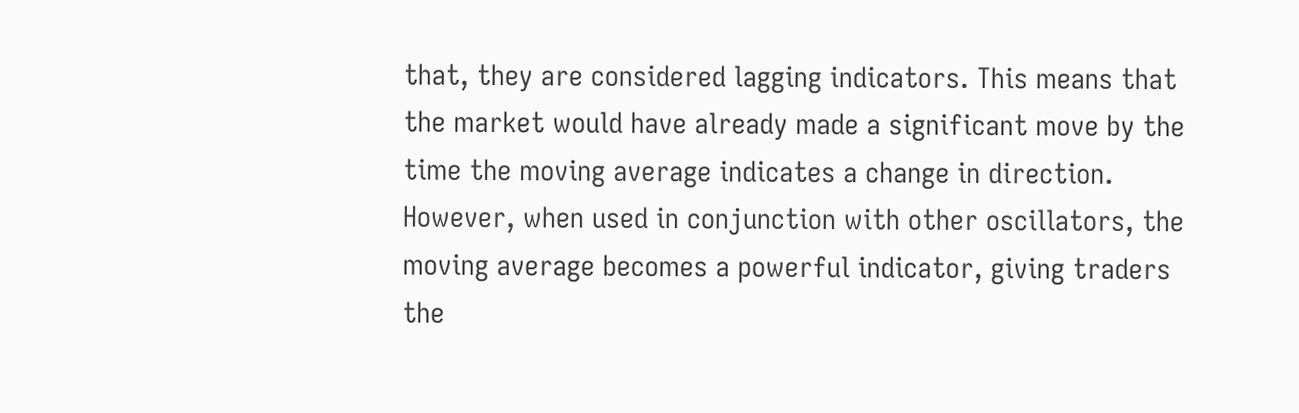that, they are considered lagging indicators. This means that the market would have already made a significant move by the time the moving average indicates a change in direction. However, when used in conjunction with other oscillators, the moving average becomes a powerful indicator, giving traders the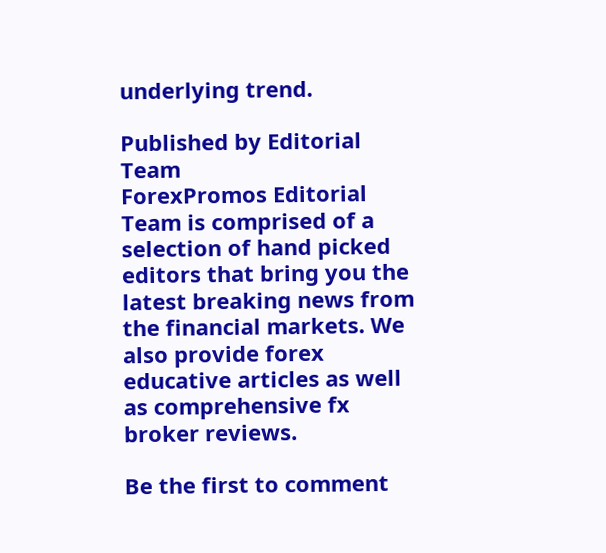underlying trend.

Published by Editorial Team
ForexPromos Editorial Team is comprised of a selection of hand picked editors that bring you the latest breaking news from the financial markets. We also provide forex educative articles as well as comprehensive fx broker reviews.

Be the first to comment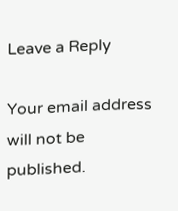Leave a Reply

Your email address will not be published.